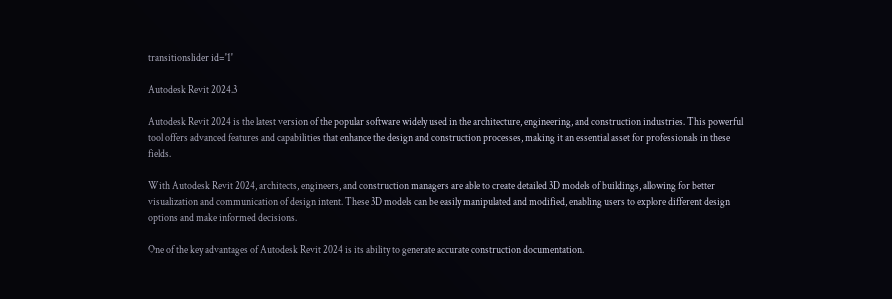transitionslider id='1'

Autodesk Revit 2024.3

Autodesk Revit 2024 is the latest version of the popular software widely used in the architecture, engineering, and construction industries. This powerful tool offers advanced features and capabilities that enhance the design and construction processes, making it an essential asset for professionals in these fields.

With Autodesk Revit 2024, architects, engineers, and construction managers are able to create detailed 3D models of buildings, allowing for better visualization and communication of design intent. These 3D models can be easily manipulated and modified, enabling users to explore different design options and make informed decisions.

One of the key advantages of Autodesk Revit 2024 is its ability to generate accurate construction documentation.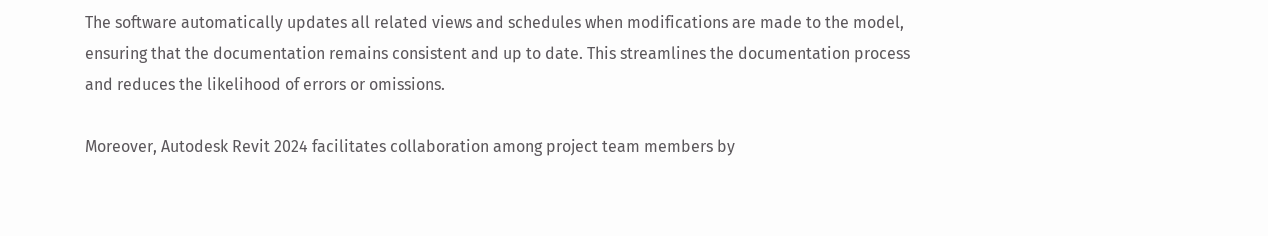The software automatically updates all related views and schedules when modifications are made to the model, ensuring that the documentation remains consistent and up to date. This streamlines the documentation process and reduces the likelihood of errors or omissions.

Moreover, Autodesk Revit 2024 facilitates collaboration among project team members by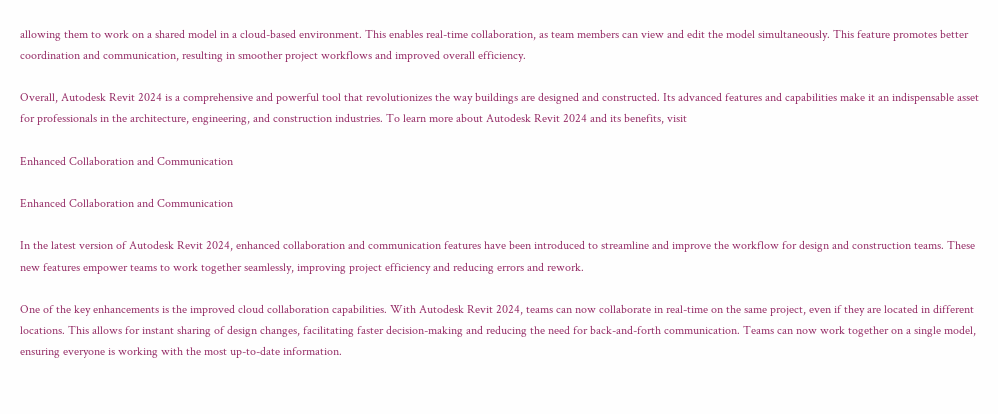allowing them to work on a shared model in a cloud-based environment. This enables real-time collaboration, as team members can view and edit the model simultaneously. This feature promotes better coordination and communication, resulting in smoother project workflows and improved overall efficiency.

Overall, Autodesk Revit 2024 is a comprehensive and powerful tool that revolutionizes the way buildings are designed and constructed. Its advanced features and capabilities make it an indispensable asset for professionals in the architecture, engineering, and construction industries. To learn more about Autodesk Revit 2024 and its benefits, visit

Enhanced Collaboration and Communication

Enhanced Collaboration and Communication

In the latest version of Autodesk Revit 2024, enhanced collaboration and communication features have been introduced to streamline and improve the workflow for design and construction teams. These new features empower teams to work together seamlessly, improving project efficiency and reducing errors and rework.

One of the key enhancements is the improved cloud collaboration capabilities. With Autodesk Revit 2024, teams can now collaborate in real-time on the same project, even if they are located in different locations. This allows for instant sharing of design changes, facilitating faster decision-making and reducing the need for back-and-forth communication. Teams can now work together on a single model, ensuring everyone is working with the most up-to-date information.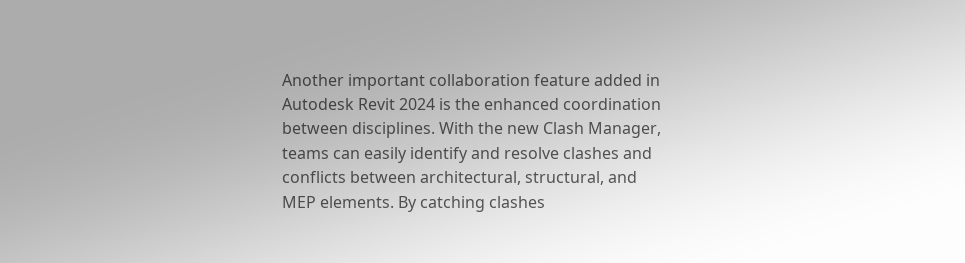Another important collaboration feature added in Autodesk Revit 2024 is the enhanced coordination between disciplines. With the new Clash Manager, teams can easily identify and resolve clashes and conflicts between architectural, structural, and MEP elements. By catching clashes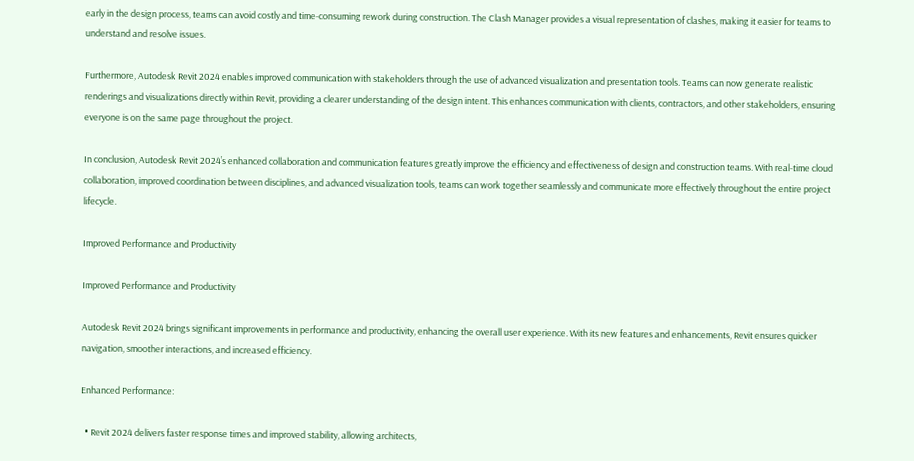early in the design process, teams can avoid costly and time-consuming rework during construction. The Clash Manager provides a visual representation of clashes, making it easier for teams to understand and resolve issues.

Furthermore, Autodesk Revit 2024 enables improved communication with stakeholders through the use of advanced visualization and presentation tools. Teams can now generate realistic renderings and visualizations directly within Revit, providing a clearer understanding of the design intent. This enhances communication with clients, contractors, and other stakeholders, ensuring everyone is on the same page throughout the project.

In conclusion, Autodesk Revit 2024’s enhanced collaboration and communication features greatly improve the efficiency and effectiveness of design and construction teams. With real-time cloud collaboration, improved coordination between disciplines, and advanced visualization tools, teams can work together seamlessly and communicate more effectively throughout the entire project lifecycle.

Improved Performance and Productivity

Improved Performance and Productivity

Autodesk Revit 2024 brings significant improvements in performance and productivity, enhancing the overall user experience. With its new features and enhancements, Revit ensures quicker navigation, smoother interactions, and increased efficiency.

Enhanced Performance:

  • Revit 2024 delivers faster response times and improved stability, allowing architects,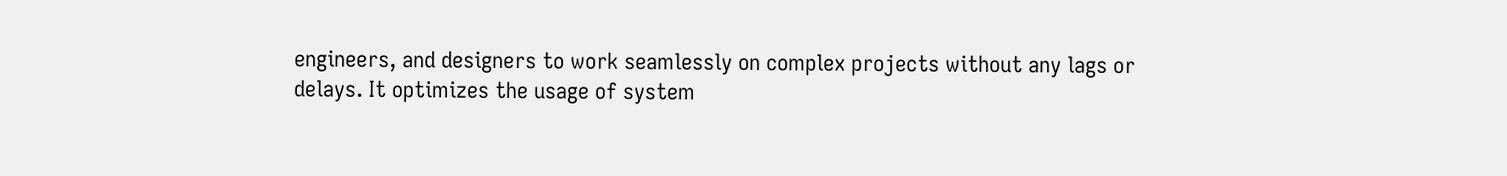engineers, and designers to work seamlessly on complex projects without any lags or delays. It optimizes the usage of system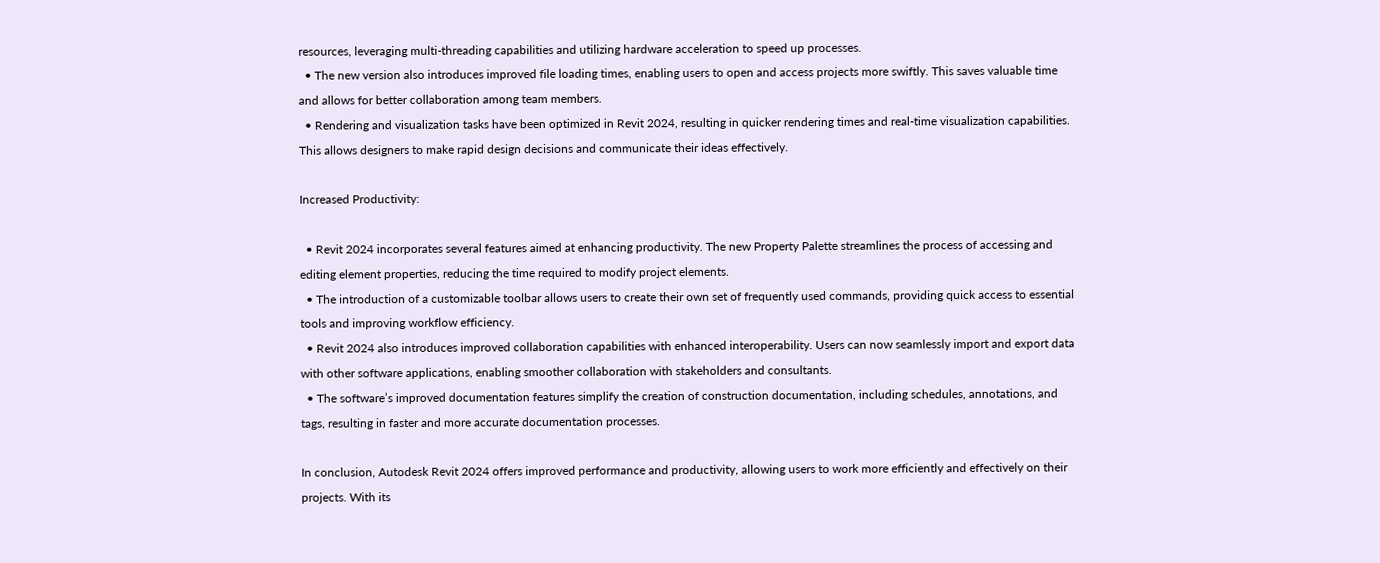resources, leveraging multi-threading capabilities and utilizing hardware acceleration to speed up processes.
  • The new version also introduces improved file loading times, enabling users to open and access projects more swiftly. This saves valuable time and allows for better collaboration among team members.
  • Rendering and visualization tasks have been optimized in Revit 2024, resulting in quicker rendering times and real-time visualization capabilities. This allows designers to make rapid design decisions and communicate their ideas effectively.

Increased Productivity:

  • Revit 2024 incorporates several features aimed at enhancing productivity. The new Property Palette streamlines the process of accessing and editing element properties, reducing the time required to modify project elements.
  • The introduction of a customizable toolbar allows users to create their own set of frequently used commands, providing quick access to essential tools and improving workflow efficiency.
  • Revit 2024 also introduces improved collaboration capabilities with enhanced interoperability. Users can now seamlessly import and export data with other software applications, enabling smoother collaboration with stakeholders and consultants.
  • The software’s improved documentation features simplify the creation of construction documentation, including schedules, annotations, and tags, resulting in faster and more accurate documentation processes.

In conclusion, Autodesk Revit 2024 offers improved performance and productivity, allowing users to work more efficiently and effectively on their projects. With its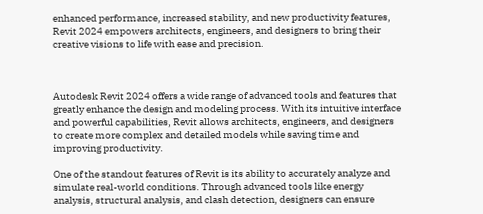enhanced performance, increased stability, and new productivity features, Revit 2024 empowers architects, engineers, and designers to bring their creative visions to life with ease and precision.



Autodesk Revit 2024 offers a wide range of advanced tools and features that greatly enhance the design and modeling process. With its intuitive interface and powerful capabilities, Revit allows architects, engineers, and designers to create more complex and detailed models while saving time and improving productivity.

One of the standout features of Revit is its ability to accurately analyze and simulate real-world conditions. Through advanced tools like energy analysis, structural analysis, and clash detection, designers can ensure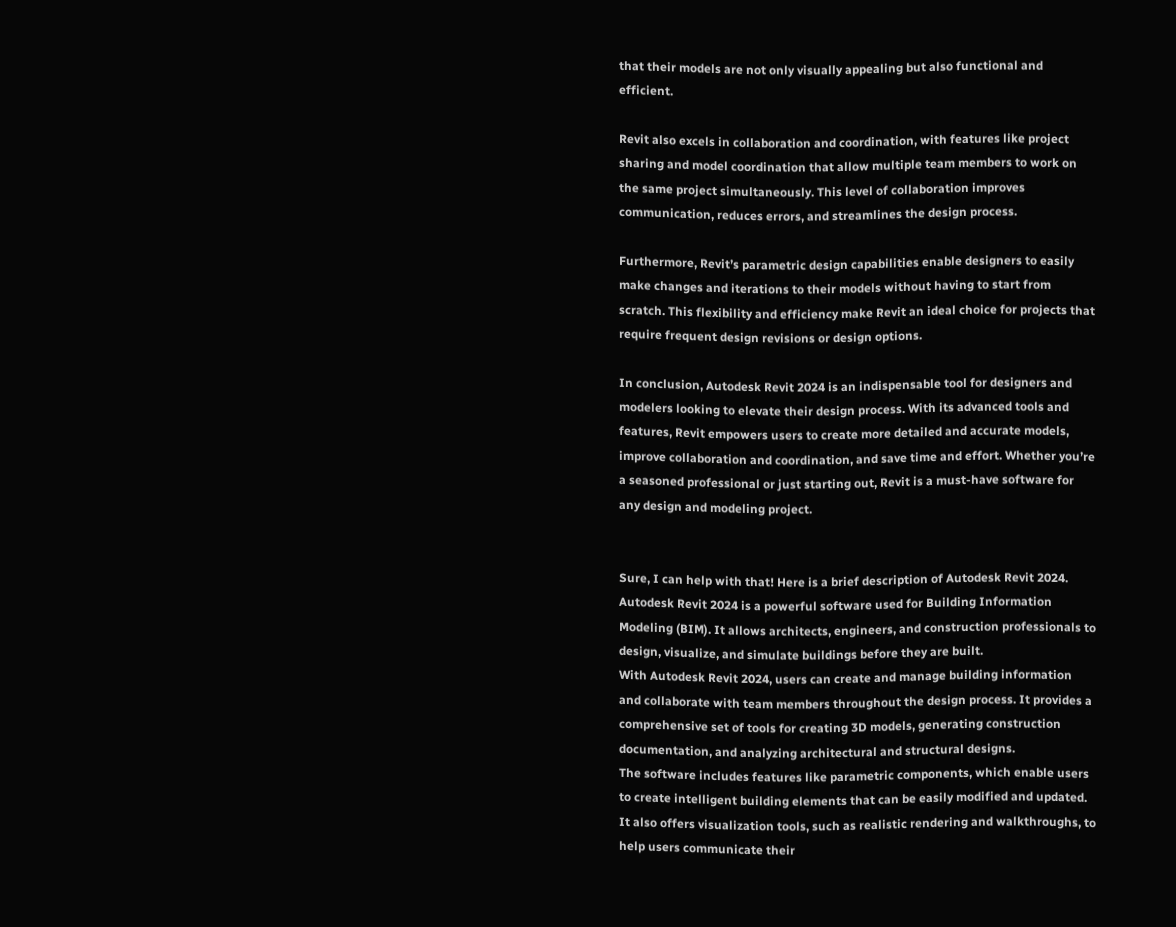that their models are not only visually appealing but also functional and efficient.

Revit also excels in collaboration and coordination, with features like project sharing and model coordination that allow multiple team members to work on the same project simultaneously. This level of collaboration improves communication, reduces errors, and streamlines the design process.

Furthermore, Revit’s parametric design capabilities enable designers to easily make changes and iterations to their models without having to start from scratch. This flexibility and efficiency make Revit an ideal choice for projects that require frequent design revisions or design options.

In conclusion, Autodesk Revit 2024 is an indispensable tool for designers and modelers looking to elevate their design process. With its advanced tools and features, Revit empowers users to create more detailed and accurate models, improve collaboration and coordination, and save time and effort. Whether you’re a seasoned professional or just starting out, Revit is a must-have software for any design and modeling project.


Sure, I can help with that! Here is a brief description of Autodesk Revit 2024.
Autodesk Revit 2024 is a powerful software used for Building Information Modeling (BIM). It allows architects, engineers, and construction professionals to design, visualize, and simulate buildings before they are built.
With Autodesk Revit 2024, users can create and manage building information and collaborate with team members throughout the design process. It provides a comprehensive set of tools for creating 3D models, generating construction documentation, and analyzing architectural and structural designs.
The software includes features like parametric components, which enable users to create intelligent building elements that can be easily modified and updated. It also offers visualization tools, such as realistic rendering and walkthroughs, to help users communicate their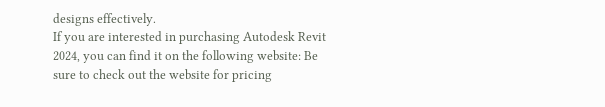designs effectively.
If you are interested in purchasing Autodesk Revit 2024, you can find it on the following website: Be sure to check out the website for pricing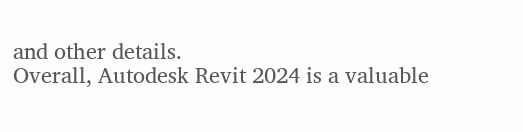and other details.
Overall, Autodesk Revit 2024 is a valuable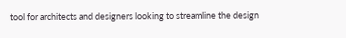tool for architects and designers looking to streamline the design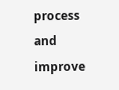process and improve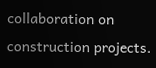collaboration on construction projects.